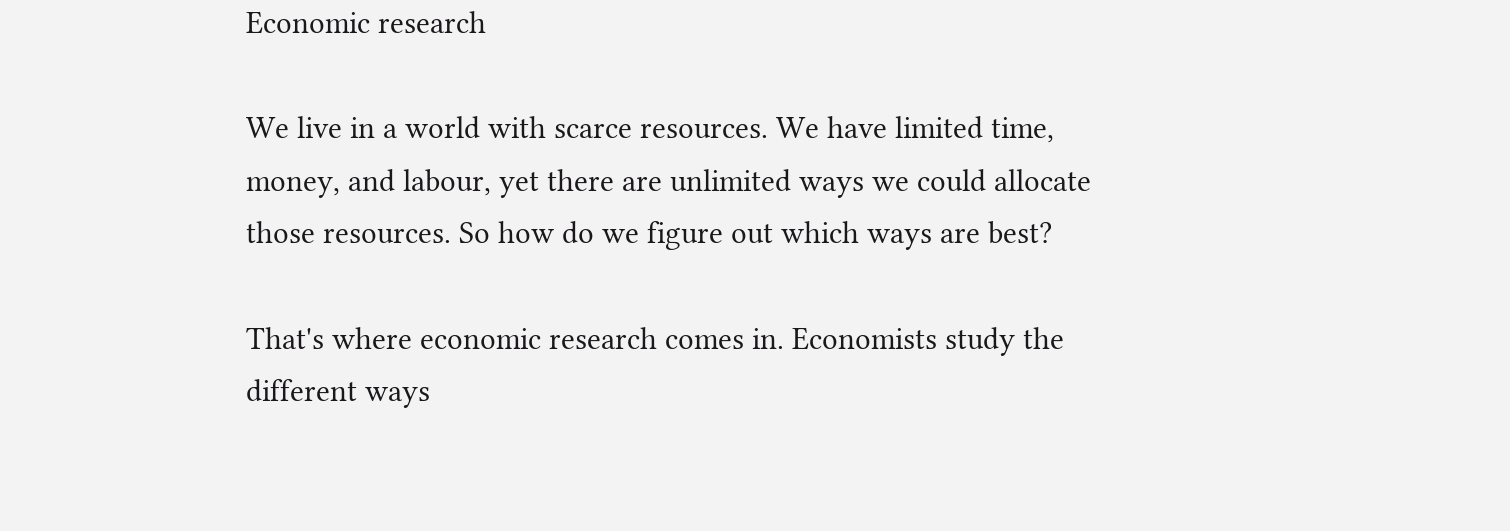Economic research

We live in a world with scarce resources. We have limited time, money, and labour, yet there are unlimited ways we could allocate those resources. So how do we figure out which ways are best?

That's where economic research comes in. Economists study the different ways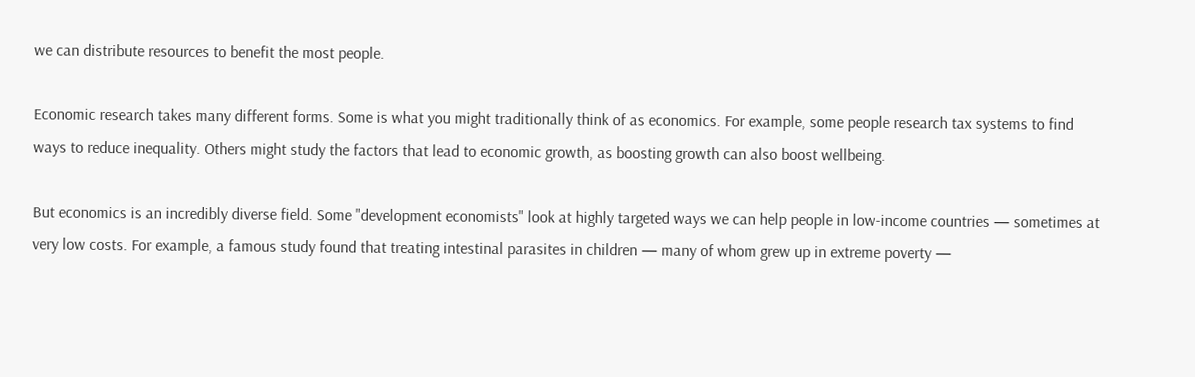we can distribute resources to benefit the most people.

Economic research takes many different forms. Some is what you might traditionally think of as economics. For example, some people research tax systems to find ways to reduce inequality. Others might study the factors that lead to economic growth, as boosting growth can also boost wellbeing.

But economics is an incredibly diverse field. Some "development economists" look at highly targeted ways we can help people in low-income countries — sometimes at very low costs. For example, a famous study found that treating intestinal parasites in children — many of whom grew up in extreme poverty —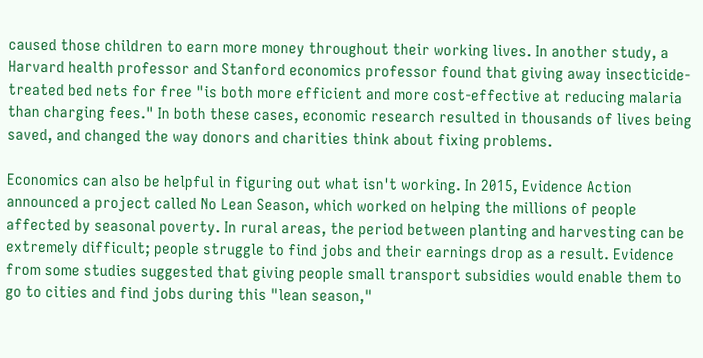caused those children to earn more money throughout their working lives. In another study, a Harvard health professor and Stanford economics professor found that giving away insecticide-treated bed nets for free "is both more efficient and more cost-effective at reducing malaria than charging fees." In both these cases, economic research resulted in thousands of lives being saved, and changed the way donors and charities think about fixing problems.

Economics can also be helpful in figuring out what isn't working. In 2015, Evidence Action announced a project called No Lean Season, which worked on helping the millions of people affected by seasonal poverty. In rural areas, the period between planting and harvesting can be extremely difficult; people struggle to find jobs and their earnings drop as a result. Evidence from some studies suggested that giving people small transport subsidies would enable them to go to cities and find jobs during this "lean season,"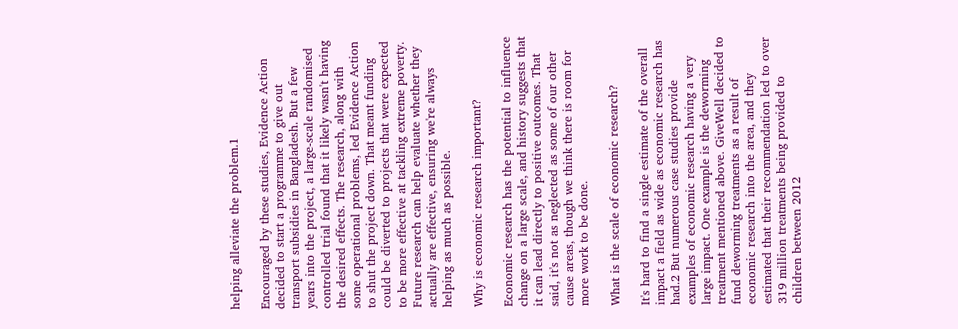helping alleviate the problem.1

Encouraged by these studies, Evidence Action decided to start a programme to give out transport subsidies in Bangladesh. But a few years into the project, a large-scale randomised controlled trial found that it likely wasn't having the desired effects. The research, along with some operational problems, led Evidence Action to shut the project down. That meant funding could be diverted to projects that were expected to be more effective at tackling extreme poverty. Future research can help evaluate whether they actually are effective, ensuring we're always helping as much as possible.

Why is economic research important?

Economic research has the potential to influence change on a large scale, and history suggests that it can lead directly to positive outcomes. That said, it's not as neglected as some of our other cause areas, though we think there is room for more work to be done.

What is the scale of economic research?

It's hard to find a single estimate of the overall impact a field as wide as economic research has had.2 But numerous case studies provide examples of economic research having a very large impact. One example is the deworming treatment mentioned above. GiveWell decided to fund deworming treatments as a result of economic research into the area, and they estimated that their recommendation led to over 319 million treatments being provided to children between 2012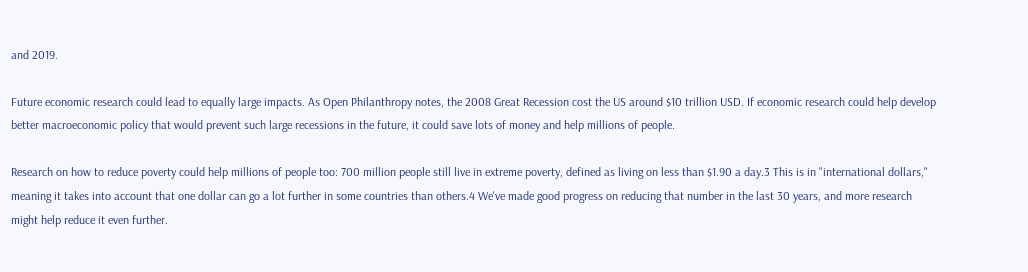and 2019.

Future economic research could lead to equally large impacts. As Open Philanthropy notes, the 2008 Great Recession cost the US around $10 trillion USD. If economic research could help develop better macroeconomic policy that would prevent such large recessions in the future, it could save lots of money and help millions of people.

Research on how to reduce poverty could help millions of people too: 700 million people still live in extreme poverty, defined as living on less than $1.90 a day.3 This is in "international dollars," meaning it takes into account that one dollar can go a lot further in some countries than others.4 We've made good progress on reducing that number in the last 30 years, and more research might help reduce it even further.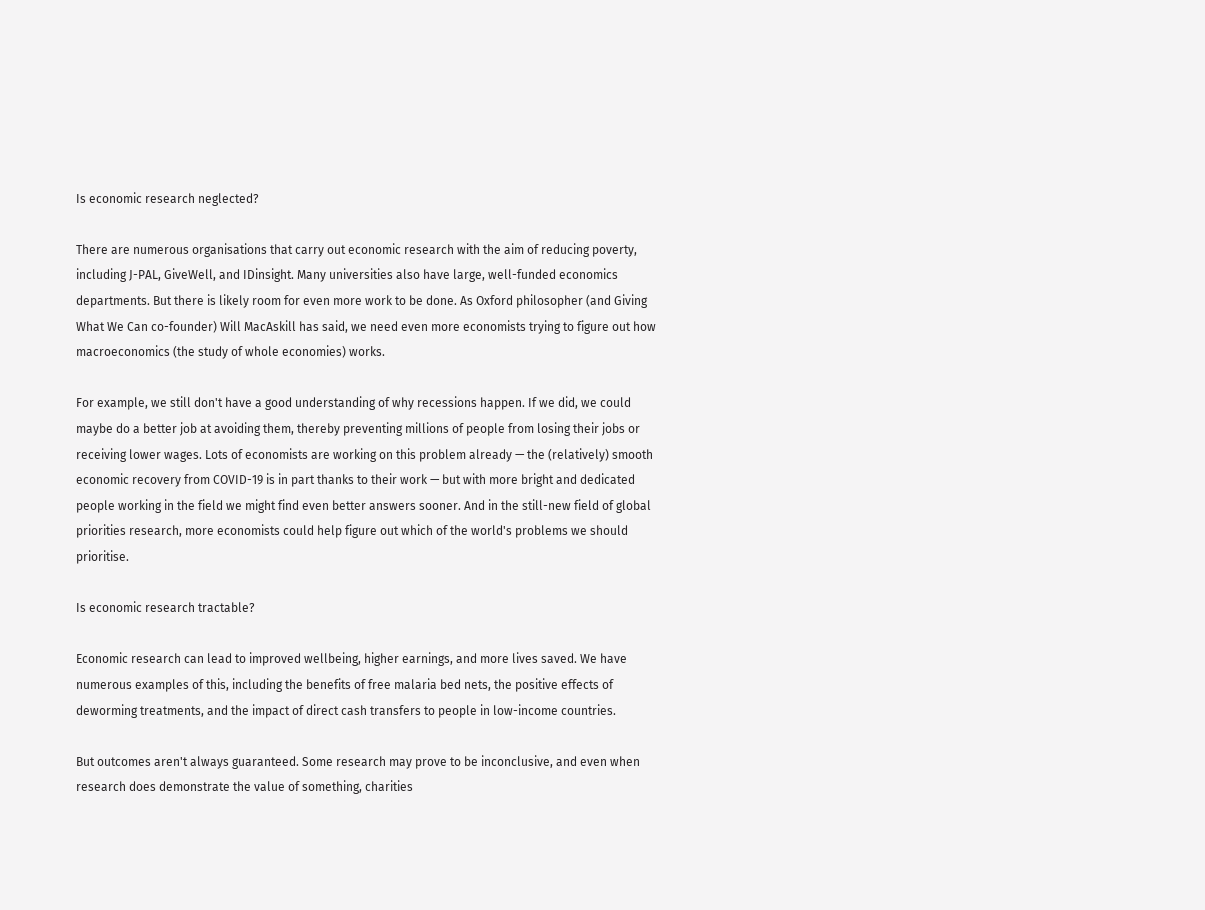Is economic research neglected?

There are numerous organisations that carry out economic research with the aim of reducing poverty, including J-PAL, GiveWell, and IDinsight. Many universities also have large, well-funded economics departments. But there is likely room for even more work to be done. As Oxford philosopher (and Giving What We Can co-founder) Will MacAskill has said, we need even more economists trying to figure out how macroeconomics (the study of whole economies) works.

For example, we still don't have a good understanding of why recessions happen. If we did, we could maybe do a better job at avoiding them, thereby preventing millions of people from losing their jobs or receiving lower wages. Lots of economists are working on this problem already — the (relatively) smooth economic recovery from COVID-19 is in part thanks to their work — but with more bright and dedicated people working in the field we might find even better answers sooner. And in the still-new field of global priorities research, more economists could help figure out which of the world's problems we should prioritise.

Is economic research tractable?

Economic research can lead to improved wellbeing, higher earnings, and more lives saved. We have numerous examples of this, including the benefits of free malaria bed nets, the positive effects of deworming treatments, and the impact of direct cash transfers to people in low-income countries.

But outcomes aren't always guaranteed. Some research may prove to be inconclusive, and even when research does demonstrate the value of something, charities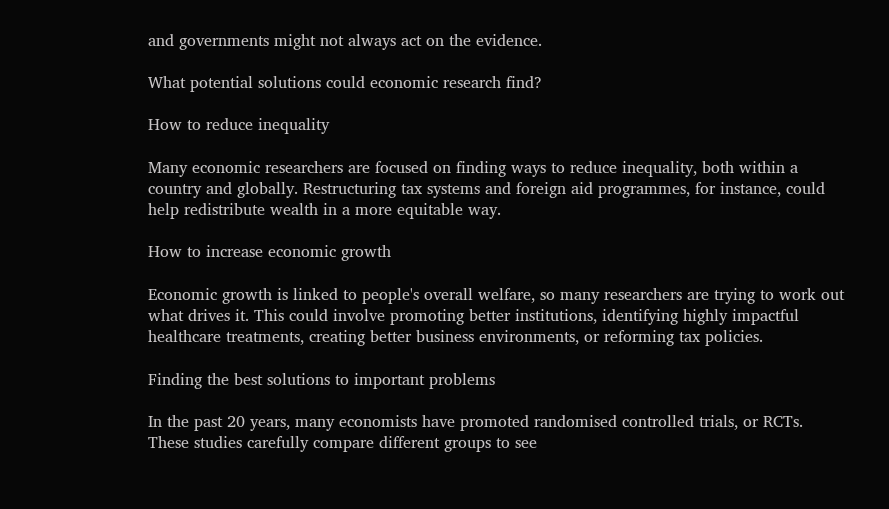and governments might not always act on the evidence.

What potential solutions could economic research find?

How to reduce inequality

Many economic researchers are focused on finding ways to reduce inequality, both within a country and globally. Restructuring tax systems and foreign aid programmes, for instance, could help redistribute wealth in a more equitable way.

How to increase economic growth

Economic growth is linked to people's overall welfare, so many researchers are trying to work out what drives it. This could involve promoting better institutions, identifying highly impactful healthcare treatments, creating better business environments, or reforming tax policies.

Finding the best solutions to important problems

In the past 20 years, many economists have promoted randomised controlled trials, or RCTs. These studies carefully compare different groups to see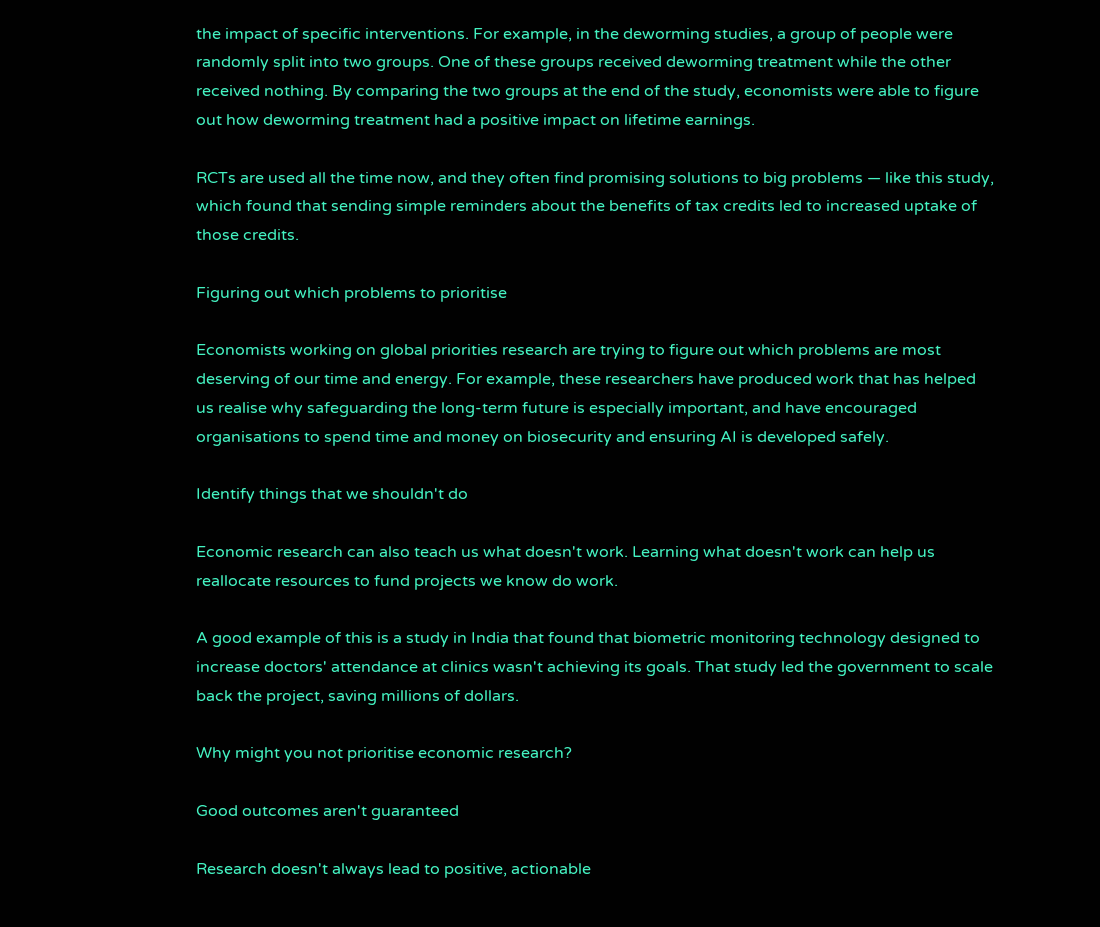the impact of specific interventions. For example, in the deworming studies, a group of people were randomly split into two groups. One of these groups received deworming treatment while the other received nothing. By comparing the two groups at the end of the study, economists were able to figure out how deworming treatment had a positive impact on lifetime earnings.

RCTs are used all the time now, and they often find promising solutions to big problems — like this study, which found that sending simple reminders about the benefits of tax credits led to increased uptake of those credits.

Figuring out which problems to prioritise

Economists working on global priorities research are trying to figure out which problems are most deserving of our time and energy. For example, these researchers have produced work that has helped us realise why safeguarding the long-term future is especially important, and have encouraged organisations to spend time and money on biosecurity and ensuring AI is developed safely.

Identify things that we shouldn't do

Economic research can also teach us what doesn't work. Learning what doesn't work can help us reallocate resources to fund projects we know do work.

A good example of this is a study in India that found that biometric monitoring technology designed to increase doctors' attendance at clinics wasn't achieving its goals. That study led the government to scale back the project, saving millions of dollars.

Why might you not prioritise economic research?

Good outcomes aren't guaranteed

Research doesn't always lead to positive, actionable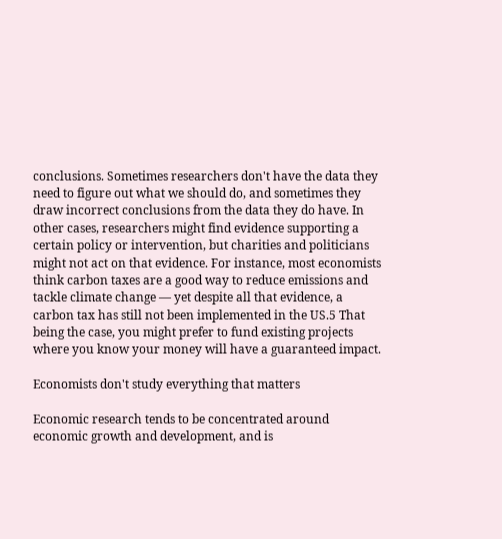conclusions. Sometimes researchers don't have the data they need to figure out what we should do, and sometimes they draw incorrect conclusions from the data they do have. In other cases, researchers might find evidence supporting a certain policy or intervention, but charities and politicians might not act on that evidence. For instance, most economists think carbon taxes are a good way to reduce emissions and tackle climate change — yet despite all that evidence, a carbon tax has still not been implemented in the US.5 That being the case, you might prefer to fund existing projects where you know your money will have a guaranteed impact.

Economists don't study everything that matters

Economic research tends to be concentrated around economic growth and development, and is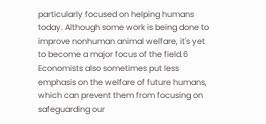particularly focused on helping humans today. Although some work is being done to improve nonhuman animal welfare, it's yet to become a major focus of the field.6 Economists also sometimes put less emphasis on the welfare of future humans, which can prevent them from focusing on safeguarding our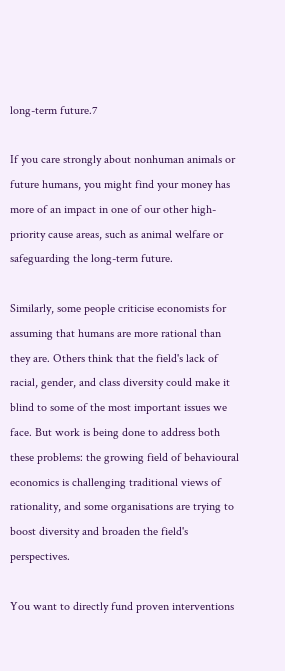long-term future.7

If you care strongly about nonhuman animals or future humans, you might find your money has more of an impact in one of our other high-priority cause areas, such as animal welfare or safeguarding the long-term future.

Similarly, some people criticise economists for assuming that humans are more rational than they are. Others think that the field's lack of racial, gender, and class diversity could make it blind to some of the most important issues we face. But work is being done to address both these problems: the growing field of behavioural economics is challenging traditional views of rationality, and some organisations are trying to boost diversity and broaden the field's perspectives.

You want to directly fund proven interventions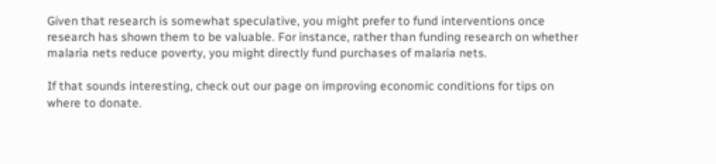Given that research is somewhat speculative, you might prefer to fund interventions once research has shown them to be valuable. For instance, rather than funding research on whether malaria nets reduce poverty, you might directly fund purchases of malaria nets.

If that sounds interesting, check out our page on improving economic conditions for tips on where to donate.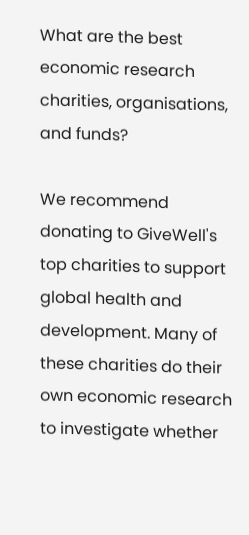What are the best economic research charities, organisations, and funds?

We recommend donating to GiveWell's top charities to support global health and development. Many of these charities do their own economic research to investigate whether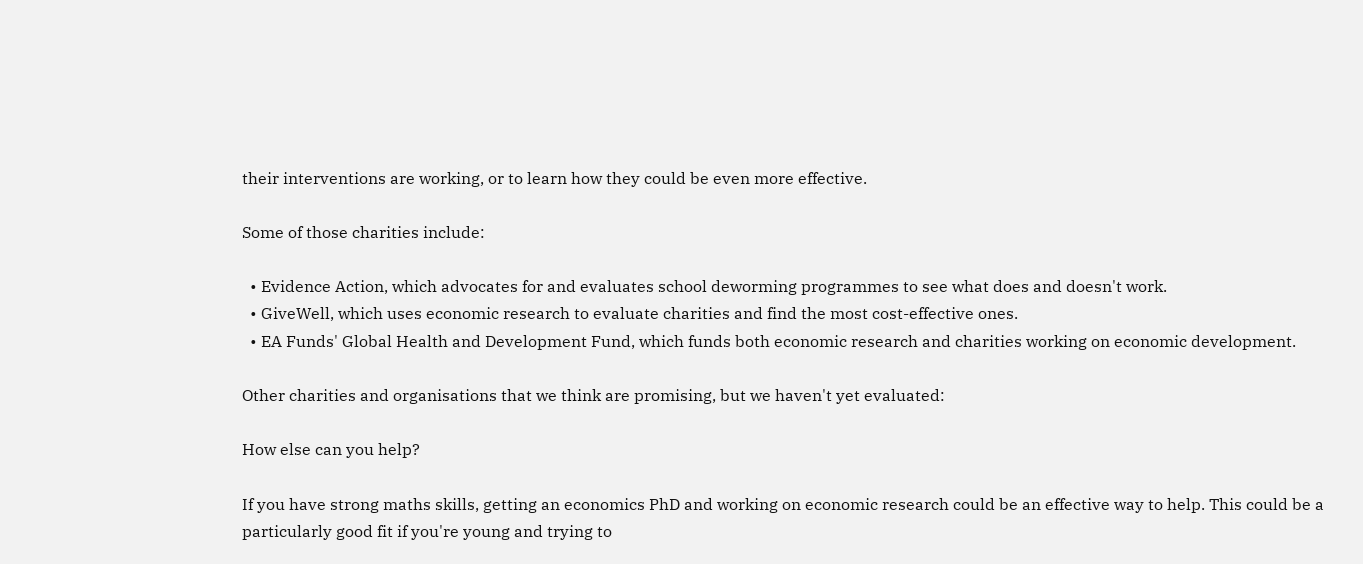their interventions are working, or to learn how they could be even more effective.

Some of those charities include:

  • Evidence Action, which advocates for and evaluates school deworming programmes to see what does and doesn't work.
  • GiveWell, which uses economic research to evaluate charities and find the most cost-effective ones.
  • EA Funds' Global Health and Development Fund, which funds both economic research and charities working on economic development.

Other charities and organisations that we think are promising, but we haven't yet evaluated:

How else can you help?

If you have strong maths skills, getting an economics PhD and working on economic research could be an effective way to help. This could be a particularly good fit if you're young and trying to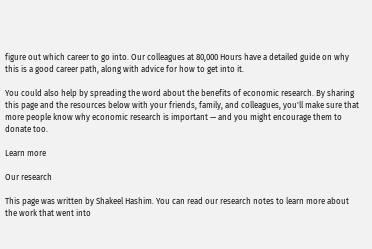figure out which career to go into. Our colleagues at 80,000 Hours have a detailed guide on why this is a good career path, along with advice for how to get into it.

You could also help by spreading the word about the benefits of economic research. By sharing this page and the resources below with your friends, family, and colleagues, you'll make sure that more people know why economic research is important — and you might encourage them to donate too.

Learn more

Our research

This page was written by Shakeel Hashim. You can read our research notes to learn more about the work that went into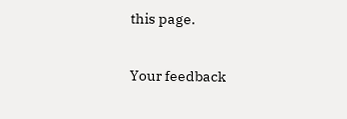this page.

Your feedback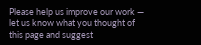Please help us improve our work — let us know what you thought of this page and suggest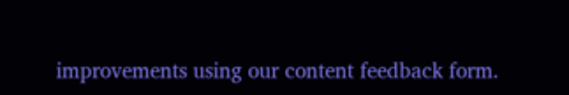improvements using our content feedback form.